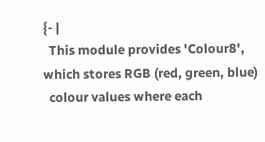{- |
  This module provides 'Colour8', which stores RGB (red, green, blue)
  colour values where each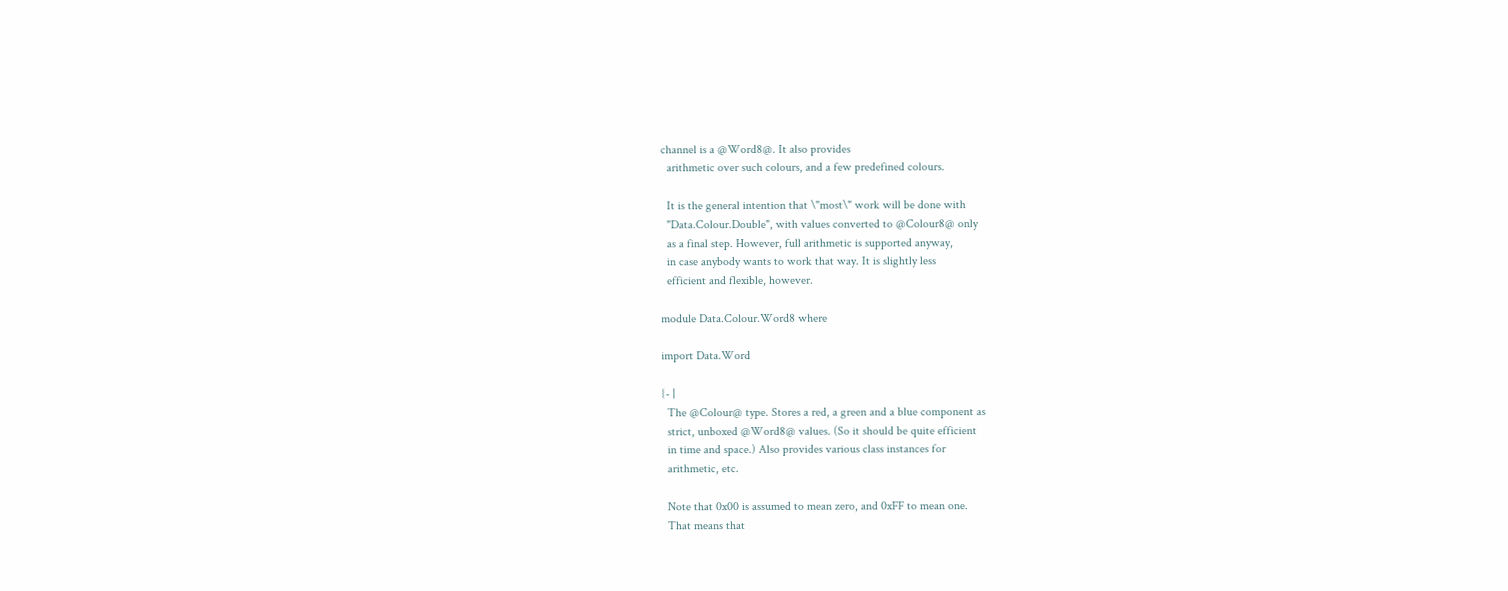channel is a @Word8@. It also provides
  arithmetic over such colours, and a few predefined colours.

  It is the general intention that \"most\" work will be done with
  "Data.Colour.Double", with values converted to @Colour8@ only
  as a final step. However, full arithmetic is supported anyway,
  in case anybody wants to work that way. It is slightly less
  efficient and flexible, however.

module Data.Colour.Word8 where

import Data.Word

{- |
  The @Colour@ type. Stores a red, a green and a blue component as
  strict, unboxed @Word8@ values. (So it should be quite efficient
  in time and space.) Also provides various class instances for
  arithmetic, etc.

  Note that 0x00 is assumed to mean zero, and 0xFF to mean one.
  That means that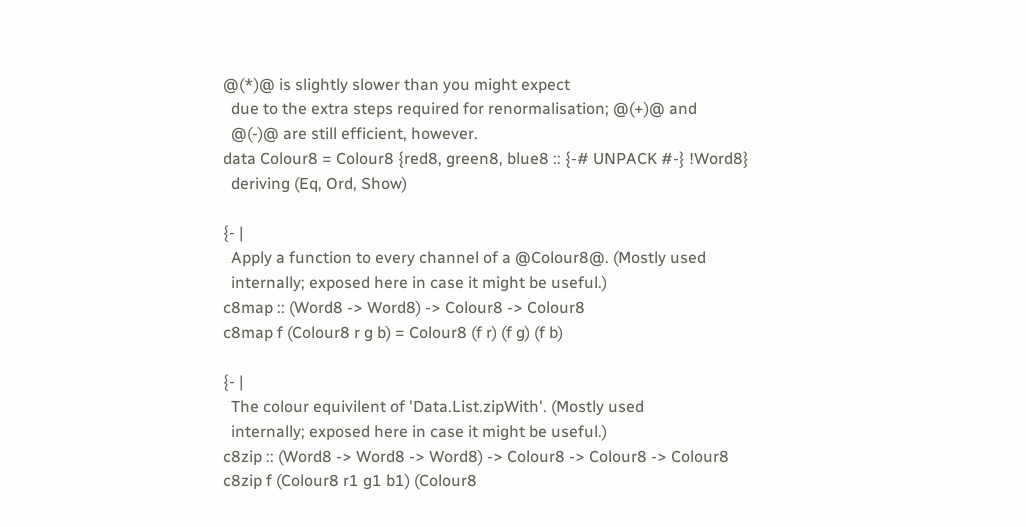@(*)@ is slightly slower than you might expect
  due to the extra steps required for renormalisation; @(+)@ and
  @(-)@ are still efficient, however.
data Colour8 = Colour8 {red8, green8, blue8 :: {-# UNPACK #-} !Word8}
  deriving (Eq, Ord, Show)

{- |
  Apply a function to every channel of a @Colour8@. (Mostly used
  internally; exposed here in case it might be useful.)
c8map :: (Word8 -> Word8) -> Colour8 -> Colour8
c8map f (Colour8 r g b) = Colour8 (f r) (f g) (f b)

{- |
  The colour equivilent of 'Data.List.zipWith'. (Mostly used
  internally; exposed here in case it might be useful.)
c8zip :: (Word8 -> Word8 -> Word8) -> Colour8 -> Colour8 -> Colour8
c8zip f (Colour8 r1 g1 b1) (Colour8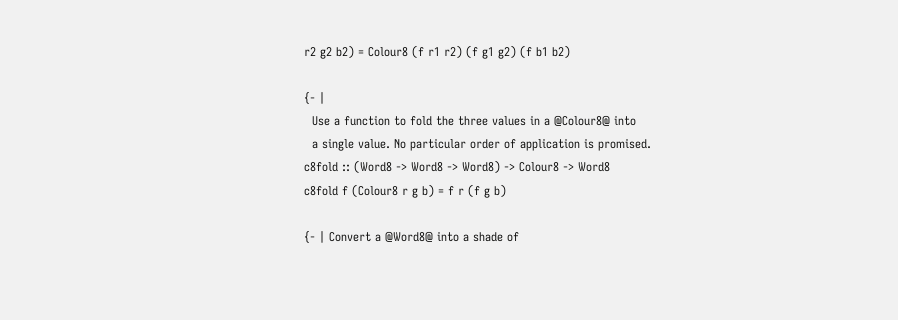r2 g2 b2) = Colour8 (f r1 r2) (f g1 g2) (f b1 b2)

{- |
  Use a function to fold the three values in a @Colour8@ into
  a single value. No particular order of application is promised.
c8fold :: (Word8 -> Word8 -> Word8) -> Colour8 -> Word8
c8fold f (Colour8 r g b) = f r (f g b)

{- | Convert a @Word8@ into a shade of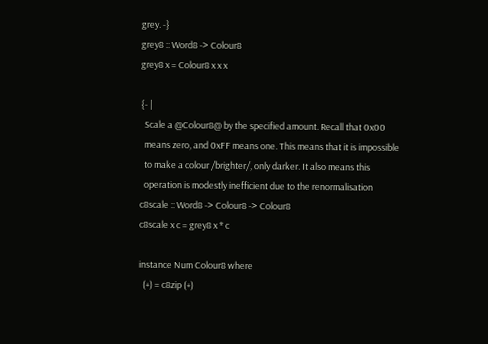grey. -}
grey8 :: Word8 -> Colour8
grey8 x = Colour8 x x x

{- |
  Scale a @Colour8@ by the specified amount. Recall that 0x00
  means zero, and 0xFF means one. This means that it is impossible
  to make a colour /brighter/, only darker. It also means this
  operation is modestly inefficient due to the renormalisation
c8scale :: Word8 -> Colour8 -> Colour8
c8scale x c = grey8 x * c

instance Num Colour8 where
  (+) = c8zip (+)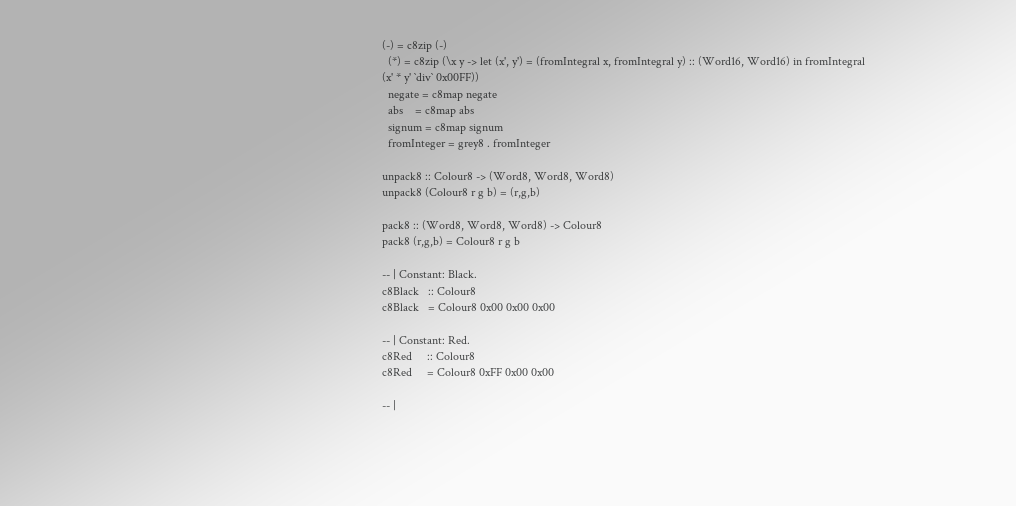(-) = c8zip (-)
  (*) = c8zip (\x y -> let (x', y') = (fromIntegral x, fromIntegral y) :: (Word16, Word16) in fromIntegral (x' * y' `div` 0x00FF))
  negate = c8map negate
  abs    = c8map abs
  signum = c8map signum
  fromInteger = grey8 . fromInteger

unpack8 :: Colour8 -> (Word8, Word8, Word8)
unpack8 (Colour8 r g b) = (r,g,b)

pack8 :: (Word8, Word8, Word8) -> Colour8
pack8 (r,g,b) = Colour8 r g b

-- | Constant: Black.
c8Black   :: Colour8
c8Black   = Colour8 0x00 0x00 0x00

-- | Constant: Red.
c8Red     :: Colour8
c8Red     = Colour8 0xFF 0x00 0x00

-- |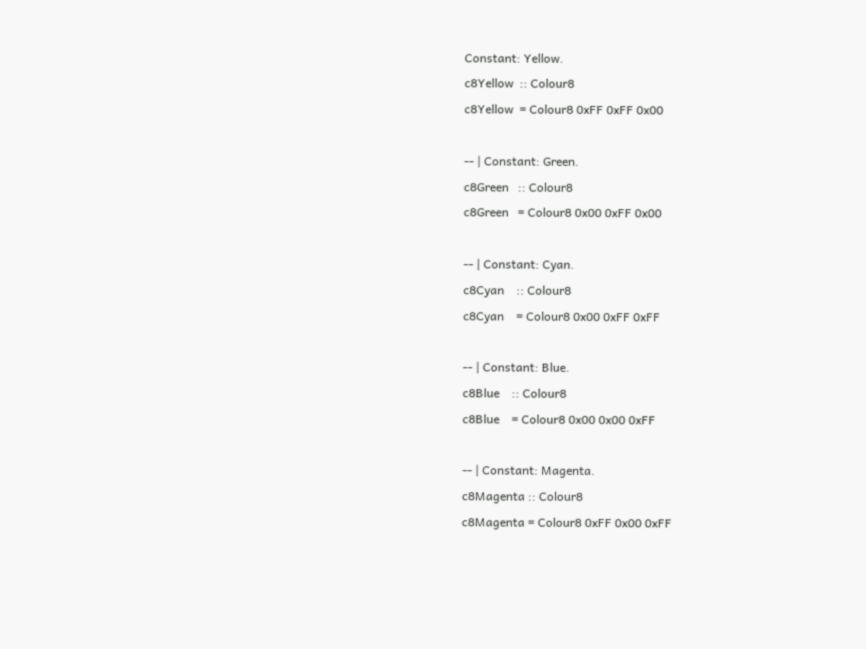Constant: Yellow.
c8Yellow  :: Colour8
c8Yellow  = Colour8 0xFF 0xFF 0x00

-- | Constant: Green.
c8Green   :: Colour8
c8Green   = Colour8 0x00 0xFF 0x00

-- | Constant: Cyan.
c8Cyan    :: Colour8
c8Cyan    = Colour8 0x00 0xFF 0xFF

-- | Constant: Blue.
c8Blue    :: Colour8
c8Blue    = Colour8 0x00 0x00 0xFF

-- | Constant: Magenta.
c8Magenta :: Colour8
c8Magenta = Colour8 0xFF 0x00 0xFF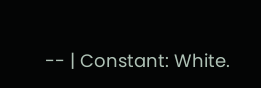-- | Constant: White.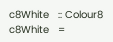c8White   :: Colour8
c8White   =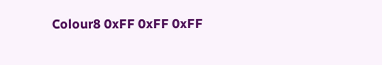Colour8 0xFF 0xFF 0xFF